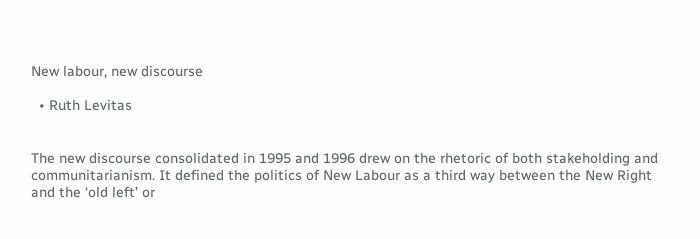New labour, new discourse

  • Ruth Levitas


The new discourse consolidated in 1995 and 1996 drew on the rhetoric of both stakeholding and communitarianism. It defined the politics of New Labour as a third way between the New Right and the ‘old left’ or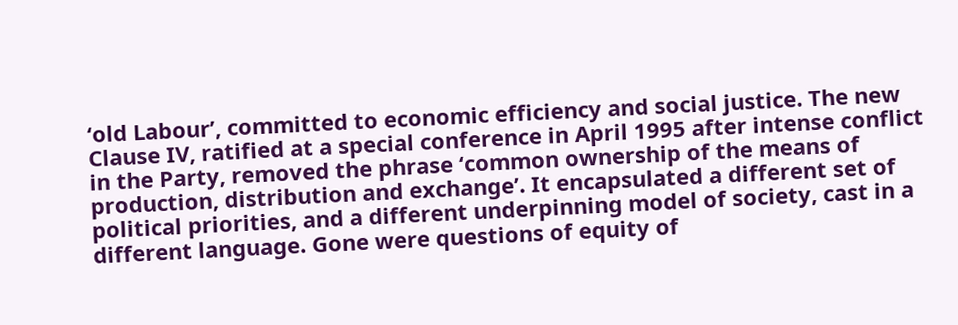‘old Labour’, committed to economic efficiency and social justice. The new Clause IV, ratified at a special conference in April 1995 after intense conflict in the Party, removed the phrase ‘common ownership of the means of production, distribution and exchange’. It encapsulated a different set of political priorities, and a different underpinning model of society, cast in a different language. Gone were questions of equity of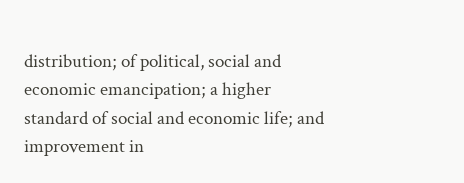distribution; of political, social and economic emancipation; a higher standard of social and economic life; and improvement in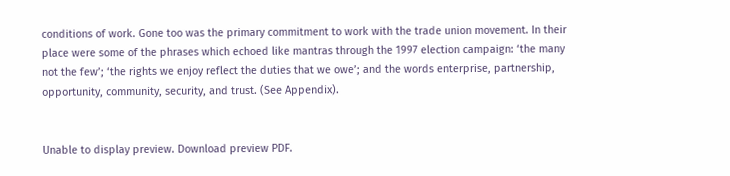conditions of work. Gone too was the primary commitment to work with the trade union movement. In their place were some of the phrases which echoed like mantras through the 1997 election campaign: ‘the many not the few’; ‘the rights we enjoy reflect the duties that we owe’; and the words enterprise, partnership, opportunity, community, security, and trust. (See Appendix).


Unable to display preview. Download preview PDF.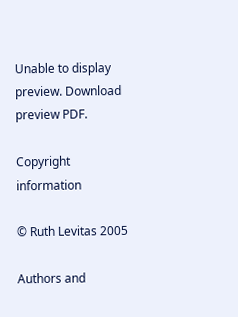Unable to display preview. Download preview PDF.

Copyright information

© Ruth Levitas 2005

Authors and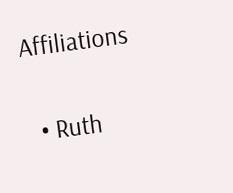Affiliations

  • Ruth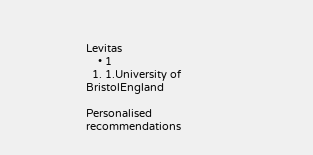Levitas
    • 1
  1. 1.University of BristolEngland

Personalised recommendations